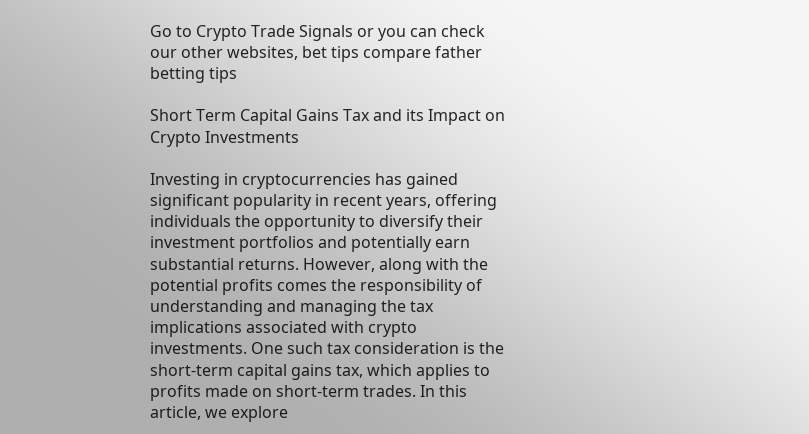Go to Crypto Trade Signals or you can check our other websites, bet tips compare father betting tips

Short Term Capital Gains Tax and its Impact on Crypto Investments

Investing in cryptocurrencies has gained significant popularity in recent years, offering individuals the opportunity to diversify their investment portfolios and potentially earn substantial returns. However, along with the potential profits comes the responsibility of understanding and managing the tax implications associated with crypto investments. One such tax consideration is the short-term capital gains tax, which applies to profits made on short-term trades. In this article, we explore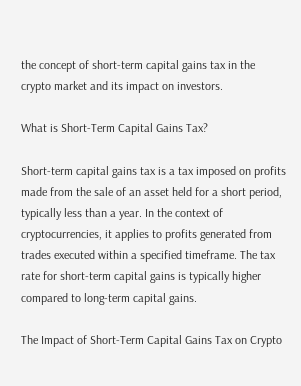the concept of short-term capital gains tax in the crypto market and its impact on investors.

What is Short-Term Capital Gains Tax?

Short-term capital gains tax is a tax imposed on profits made from the sale of an asset held for a short period, typically less than a year. In the context of cryptocurrencies, it applies to profits generated from trades executed within a specified timeframe. The tax rate for short-term capital gains is typically higher compared to long-term capital gains.

The Impact of Short-Term Capital Gains Tax on Crypto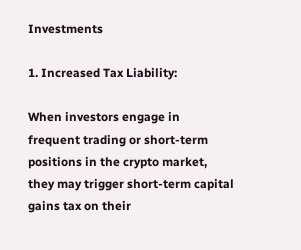Investments

1. Increased Tax Liability:

When investors engage in frequent trading or short-term positions in the crypto market, they may trigger short-term capital gains tax on their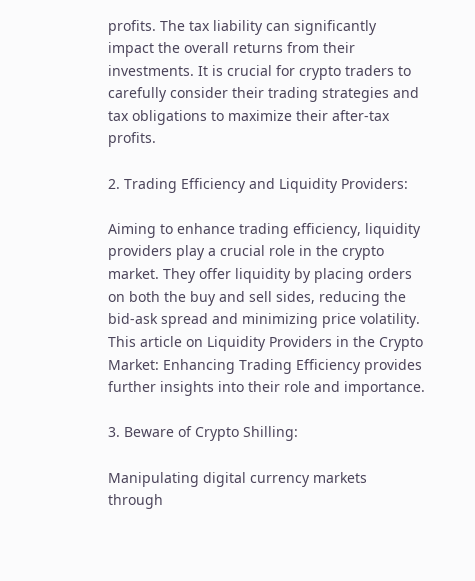profits. The tax liability can significantly impact the overall returns from their investments. It is crucial for crypto traders to carefully consider their trading strategies and tax obligations to maximize their after-tax profits.

2. Trading Efficiency and Liquidity Providers:

Aiming to enhance trading efficiency, liquidity providers play a crucial role in the crypto market. They offer liquidity by placing orders on both the buy and sell sides, reducing the bid-ask spread and minimizing price volatility. This article on Liquidity Providers in the Crypto Market: Enhancing Trading Efficiency provides further insights into their role and importance.

3. Beware of Crypto Shilling:

Manipulating digital currency markets through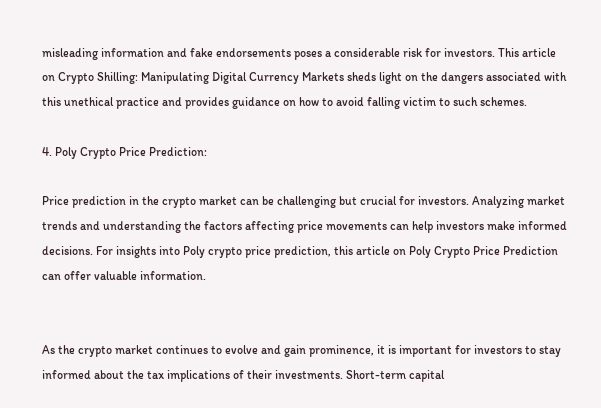misleading information and fake endorsements poses a considerable risk for investors. This article on Crypto Shilling: Manipulating Digital Currency Markets sheds light on the dangers associated with this unethical practice and provides guidance on how to avoid falling victim to such schemes.

4. Poly Crypto Price Prediction:

Price prediction in the crypto market can be challenging but crucial for investors. Analyzing market trends and understanding the factors affecting price movements can help investors make informed decisions. For insights into Poly crypto price prediction, this article on Poly Crypto Price Prediction can offer valuable information.


As the crypto market continues to evolve and gain prominence, it is important for investors to stay informed about the tax implications of their investments. Short-term capital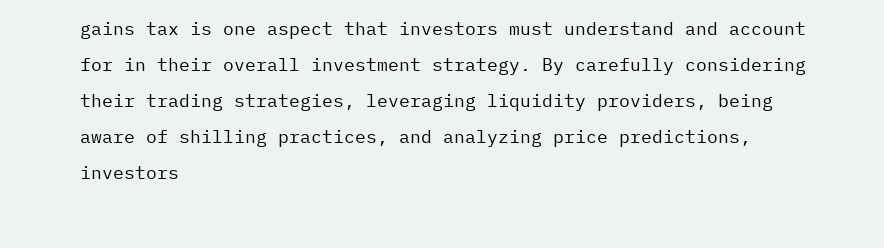gains tax is one aspect that investors must understand and account for in their overall investment strategy. By carefully considering their trading strategies, leveraging liquidity providers, being aware of shilling practices, and analyzing price predictions, investors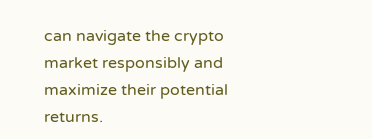can navigate the crypto market responsibly and maximize their potential returns.